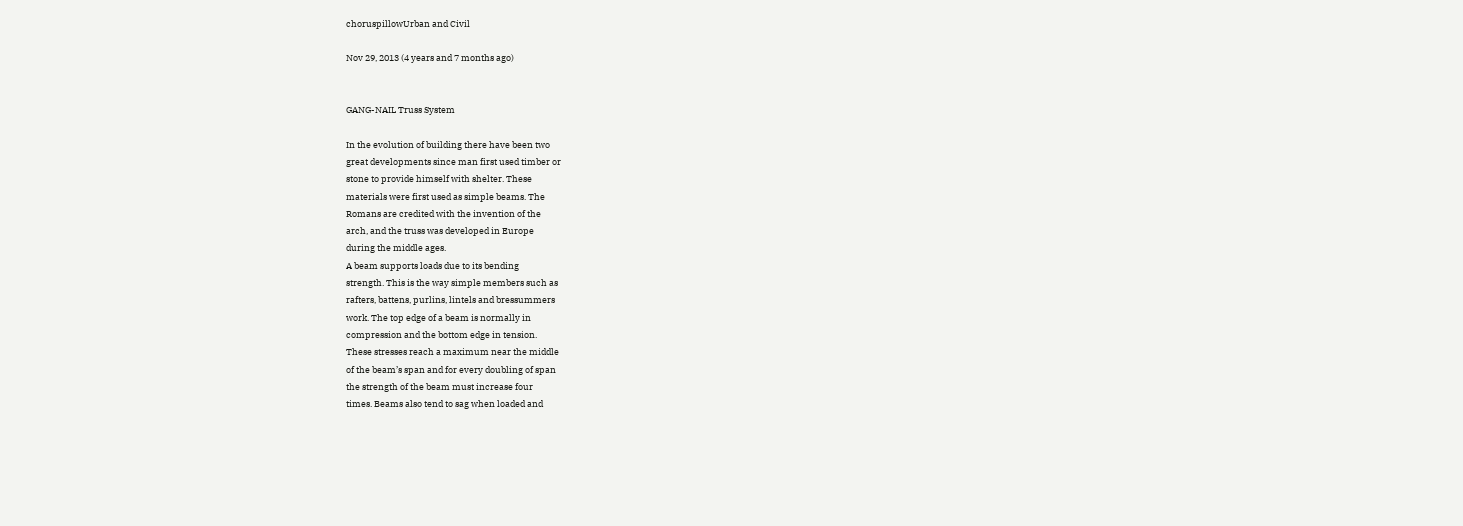choruspillowUrban and Civil

Nov 29, 2013 (4 years and 7 months ago)


GANG-NAIL Truss System

In the evolution of building there have been two
great developments since man first used timber or
stone to provide himself with shelter. These
materials were first used as simple beams. The
Romans are credited with the invention of the
arch, and the truss was developed in Europe
during the middle ages.
A beam supports loads due to its bending
strength. This is the way simple members such as
rafters, battens, purlins, lintels and bressummers
work. The top edge of a beam is normally in
compression and the bottom edge in tension.
These stresses reach a maximum near the middle
of the beam’s span and for every doubling of span
the strength of the beam must increase four
times. Beams also tend to sag when loaded and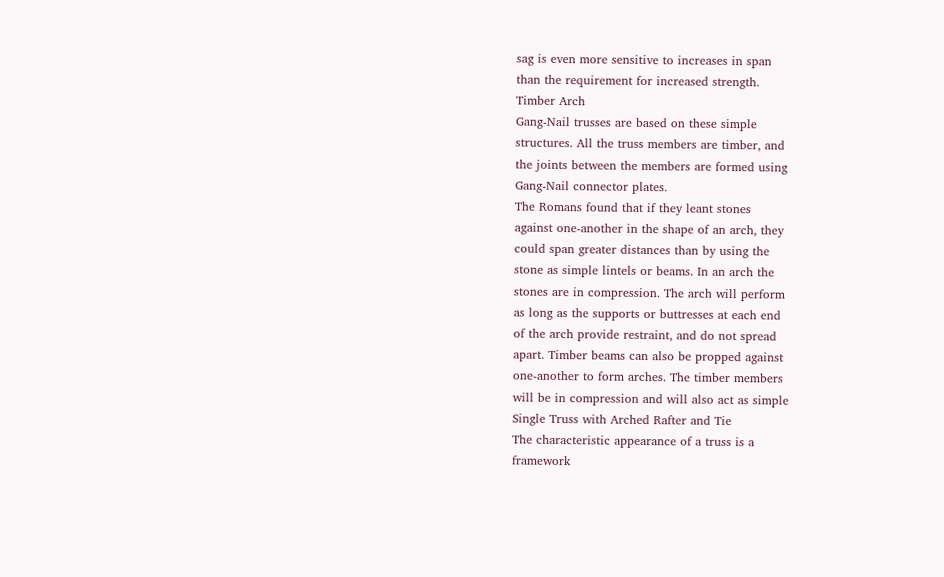sag is even more sensitive to increases in span
than the requirement for increased strength.
Timber Arch
Gang-Nail trusses are based on these simple
structures. All the truss members are timber, and
the joints between the members are formed using
Gang-Nail connector plates.
The Romans found that if they leant stones
against one-another in the shape of an arch, they
could span greater distances than by using the
stone as simple lintels or beams. In an arch the
stones are in compression. The arch will perform
as long as the supports or buttresses at each end
of the arch provide restraint, and do not spread
apart. Timber beams can also be propped against
one-another to form arches. The timber members
will be in compression and will also act as simple
Single Truss with Arched Rafter and Tie
The characteristic appearance of a truss is a
framework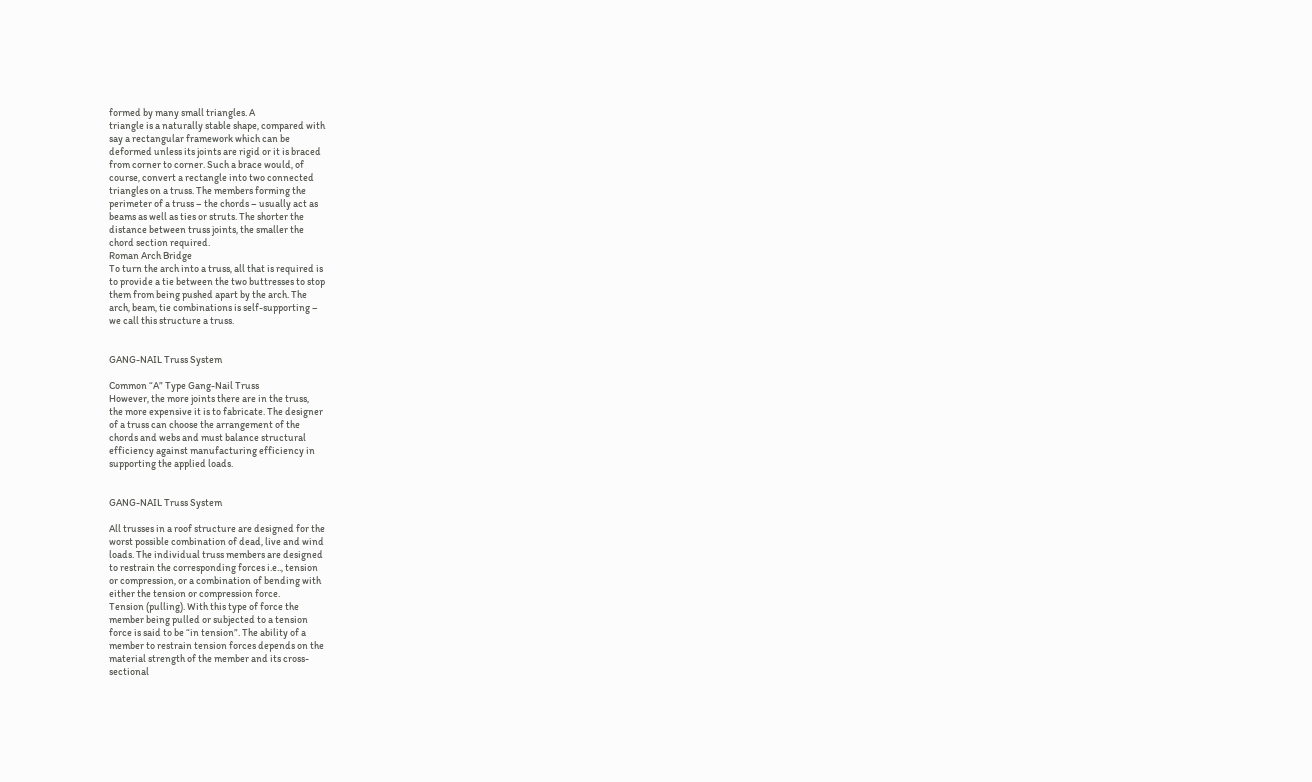formed by many small triangles. A
triangle is a naturally stable shape, compared with
say a rectangular framework which can be
deformed unless its joints are rigid or it is braced
from corner to corner. Such a brace would, of
course, convert a rectangle into two connected
triangles on a truss. The members forming the
perimeter of a truss – the chords – usually act as
beams as well as ties or struts. The shorter the
distance between truss joints, the smaller the
chord section required.
Roman Arch Bridge
To turn the arch into a truss, all that is required is
to provide a tie between the two buttresses to stop
them from being pushed apart by the arch. The
arch, beam, tie combinations is self-supporting –
we call this structure a truss.


GANG-NAIL Truss System

Common “A” Type Gang-Nail Truss
However, the more joints there are in the truss,
the more expensive it is to fabricate. The designer
of a truss can choose the arrangement of the
chords and webs and must balance structural
efficiency against manufacturing efficiency in
supporting the applied loads.


GANG-NAIL Truss System

All trusses in a roof structure are designed for the
worst possible combination of dead, live and wind
loads. The individual truss members are designed
to restrain the corresponding forces i.e.., tension
or compression, or a combination of bending with
either the tension or compression force.
Tension (pulling). With this type of force the
member being pulled or subjected to a tension
force is said to be “in tension”. The ability of a
member to restrain tension forces depends on the
material strength of the member and its cross-
sectional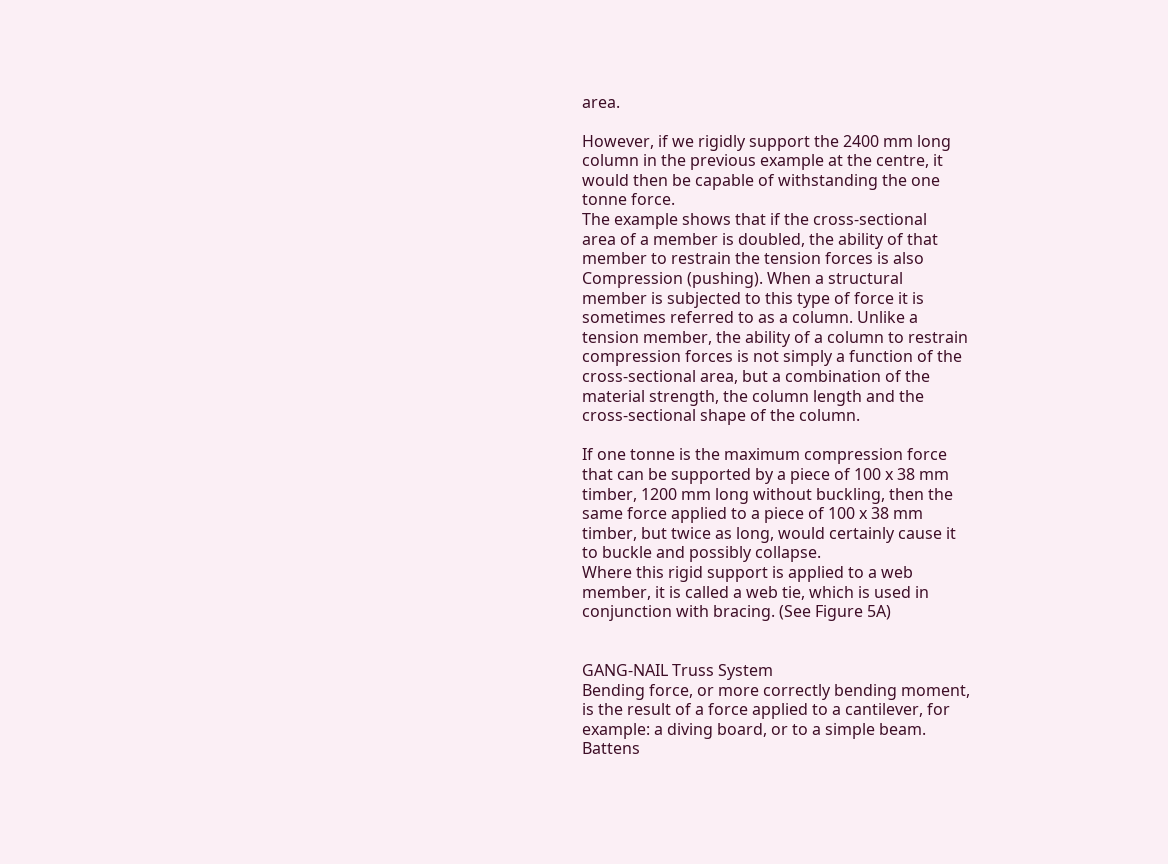area.

However, if we rigidly support the 2400 mm long
column in the previous example at the centre, it
would then be capable of withstanding the one
tonne force.
The example shows that if the cross-sectional
area of a member is doubled, the ability of that
member to restrain the tension forces is also
Compression (pushing). When a structural
member is subjected to this type of force it is
sometimes referred to as a column. Unlike a
tension member, the ability of a column to restrain
compression forces is not simply a function of the
cross-sectional area, but a combination of the
material strength, the column length and the
cross-sectional shape of the column.

If one tonne is the maximum compression force
that can be supported by a piece of 100 x 38 mm
timber, 1200 mm long without buckling, then the
same force applied to a piece of 100 x 38 mm
timber, but twice as long, would certainly cause it
to buckle and possibly collapse.
Where this rigid support is applied to a web
member, it is called a web tie, which is used in
conjunction with bracing. (See Figure 5A)


GANG-NAIL Truss System
Bending force, or more correctly bending moment,
is the result of a force applied to a cantilever, for
example: a diving board, or to a simple beam.
Battens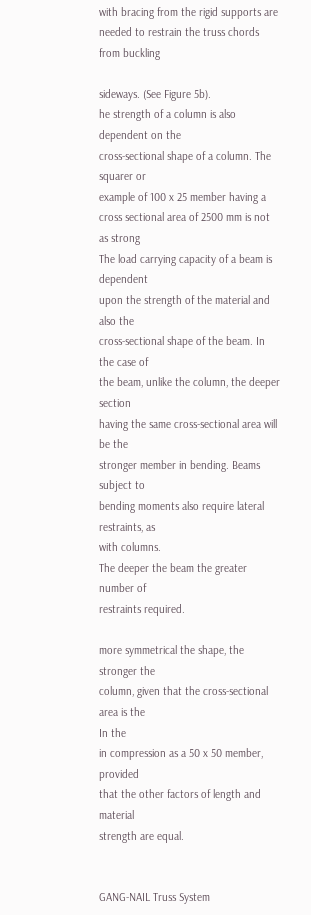with bracing from the rigid supports are
needed to restrain the truss chords from buckling

sideways. (See Figure 5b).
he strength of a column is also dependent on the
cross-sectional shape of a column. The squarer or
example of 100 x 25 member having a
cross sectional area of 2500 mm is not as strong
The load carrying capacity of a beam is dependent
upon the strength of the material and also the
cross-sectional shape of the beam. In the case of
the beam, unlike the column, the deeper section
having the same cross-sectional area will be the
stronger member in bending. Beams subject to
bending moments also require lateral restraints, as
with columns.
The deeper the beam the greater number of
restraints required.

more symmetrical the shape, the stronger the
column, given that the cross-sectional area is the
In the
in compression as a 50 x 50 member, provided
that the other factors of length and material
strength are equal.


GANG-NAIL Truss System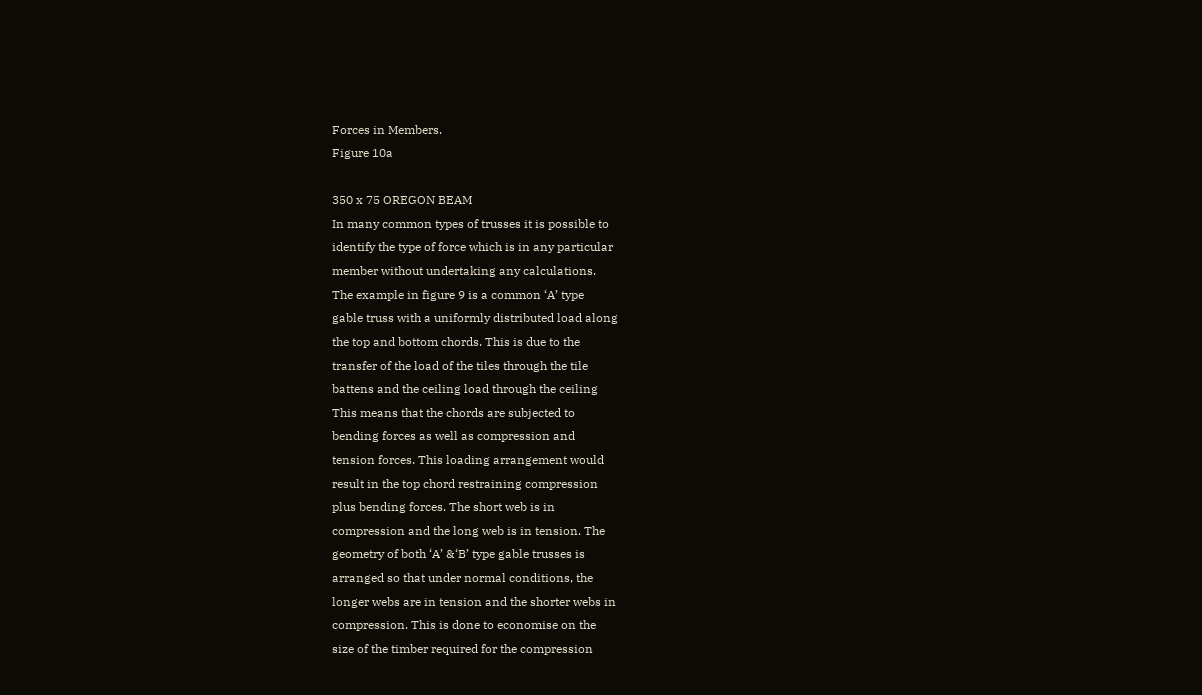Forces in Members.
Figure 10a

350 x 75 OREGON BEAM
In many common types of trusses it is possible to
identify the type of force which is in any particular
member without undertaking any calculations.
The example in figure 9 is a common ‘A’ type
gable truss with a uniformly distributed load along
the top and bottom chords. This is due to the
transfer of the load of the tiles through the tile
battens and the ceiling load through the ceiling
This means that the chords are subjected to
bending forces as well as compression and
tension forces. This loading arrangement would
result in the top chord restraining compression
plus bending forces. The short web is in
compression and the long web is in tension. The
geometry of both ‘A’ &‘B’ type gable trusses is
arranged so that under normal conditions, the
longer webs are in tension and the shorter webs in
compression. This is done to economise on the
size of the timber required for the compression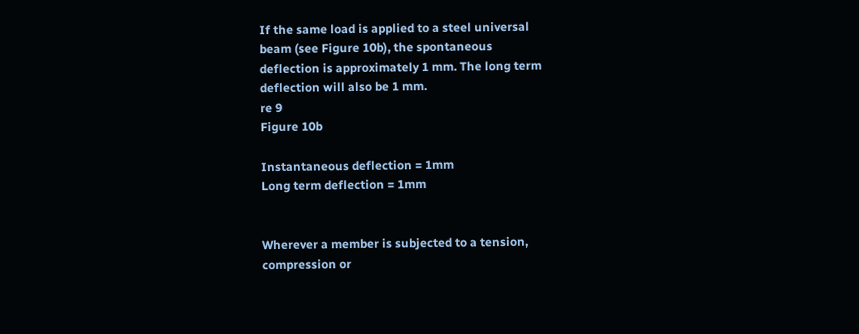If the same load is applied to a steel universal
beam (see Figure 10b), the spontaneous
deflection is approximately 1 mm. The long term
deflection will also be 1 mm.
re 9
Figure 10b

Instantaneous deflection = 1mm
Long term deflection = 1mm


Wherever a member is subjected to a tension,
compression or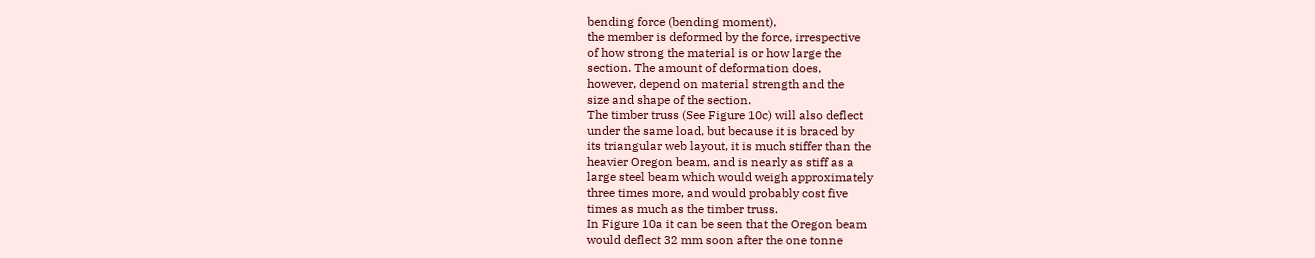bending force (bending moment),
the member is deformed by the force, irrespective
of how strong the material is or how large the
section. The amount of deformation does,
however, depend on material strength and the
size and shape of the section.
The timber truss (See Figure 10c) will also deflect
under the same load, but because it is braced by
its triangular web layout, it is much stiffer than the
heavier Oregon beam, and is nearly as stiff as a
large steel beam which would weigh approximately
three times more, and would probably cost five
times as much as the timber truss.
In Figure 10a it can be seen that the Oregon beam
would deflect 32 mm soon after the one tonne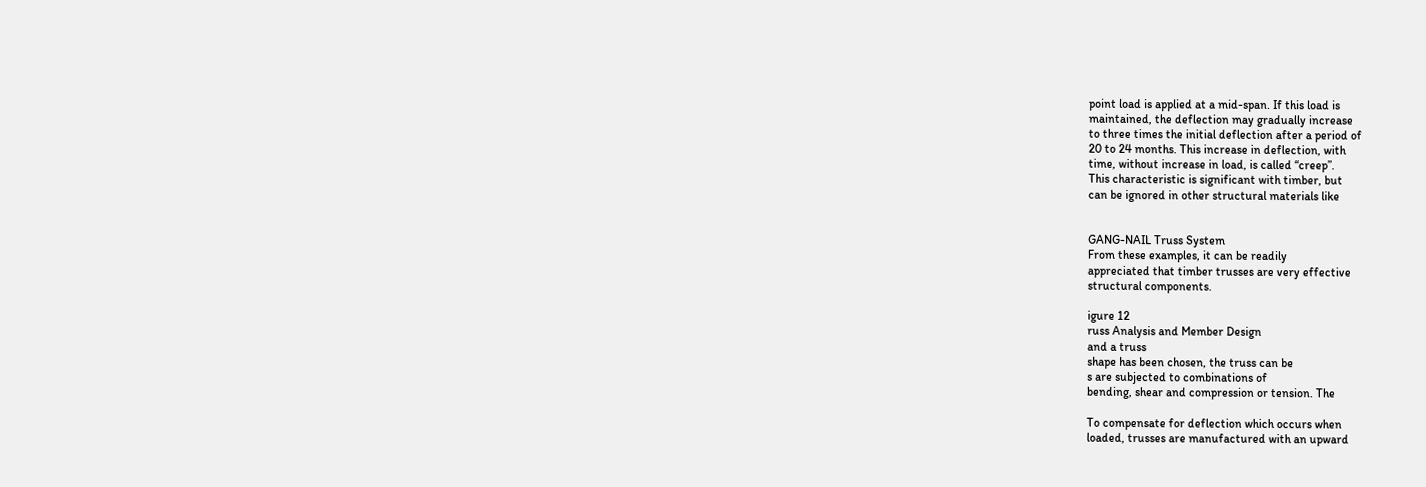point load is applied at a mid-span. If this load is
maintained, the deflection may gradually increase
to three times the initial deflection after a period of
20 to 24 months. This increase in deflection, with
time, without increase in load, is called “creep”.
This characteristic is significant with timber, but
can be ignored in other structural materials like


GANG-NAIL Truss System
From these examples, it can be readily
appreciated that timber trusses are very effective
structural components.

igure 12
russ Analysis and Member Design
and a truss
shape has been chosen, the truss can be
s are subjected to combinations of
bending, shear and compression or tension. The

To compensate for deflection which occurs when
loaded, trusses are manufactured with an upward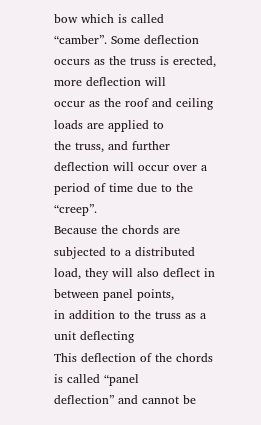bow which is called “camber”. Some deflection
occurs as the truss is erected, more deflection will
occur as the roof and ceiling loads are applied to
the truss, and further deflection will occur over a
period of time due to the “creep”.
Because the chords are subjected to a distributed
load, they will also deflect in between panel points,
in addition to the truss as a unit deflecting
This deflection of the chords is called “panel
deflection” and cannot be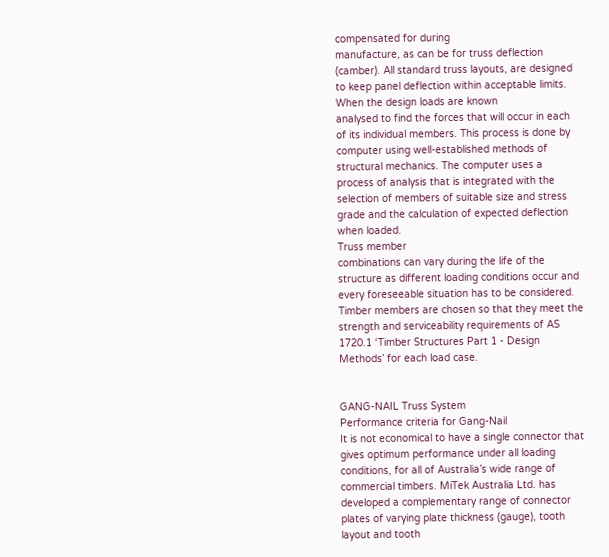compensated for during
manufacture, as can be for truss deflection
(camber). All standard truss layouts, are designed
to keep panel deflection within acceptable limits.
When the design loads are known
analysed to find the forces that will occur in each
of its individual members. This process is done by
computer using well-established methods of
structural mechanics. The computer uses a
process of analysis that is integrated with the
selection of members of suitable size and stress
grade and the calculation of expected deflection
when loaded.
Truss member
combinations can vary during the life of the
structure as different loading conditions occur and
every foreseeable situation has to be considered.
Timber members are chosen so that they meet the
strength and serviceability requirements of AS
1720.1 ‘Timber Structures Part 1 - Design
Methods’ for each load case.


GANG-NAIL Truss System
Performance criteria for Gang-Nail
It is not economical to have a single connector that
gives optimum performance under all loading
conditions, for all of Australia’s wide range of
commercial timbers. MiTek Australia Ltd. has
developed a complementary range of connector
plates of varying plate thickness (gauge), tooth
layout and tooth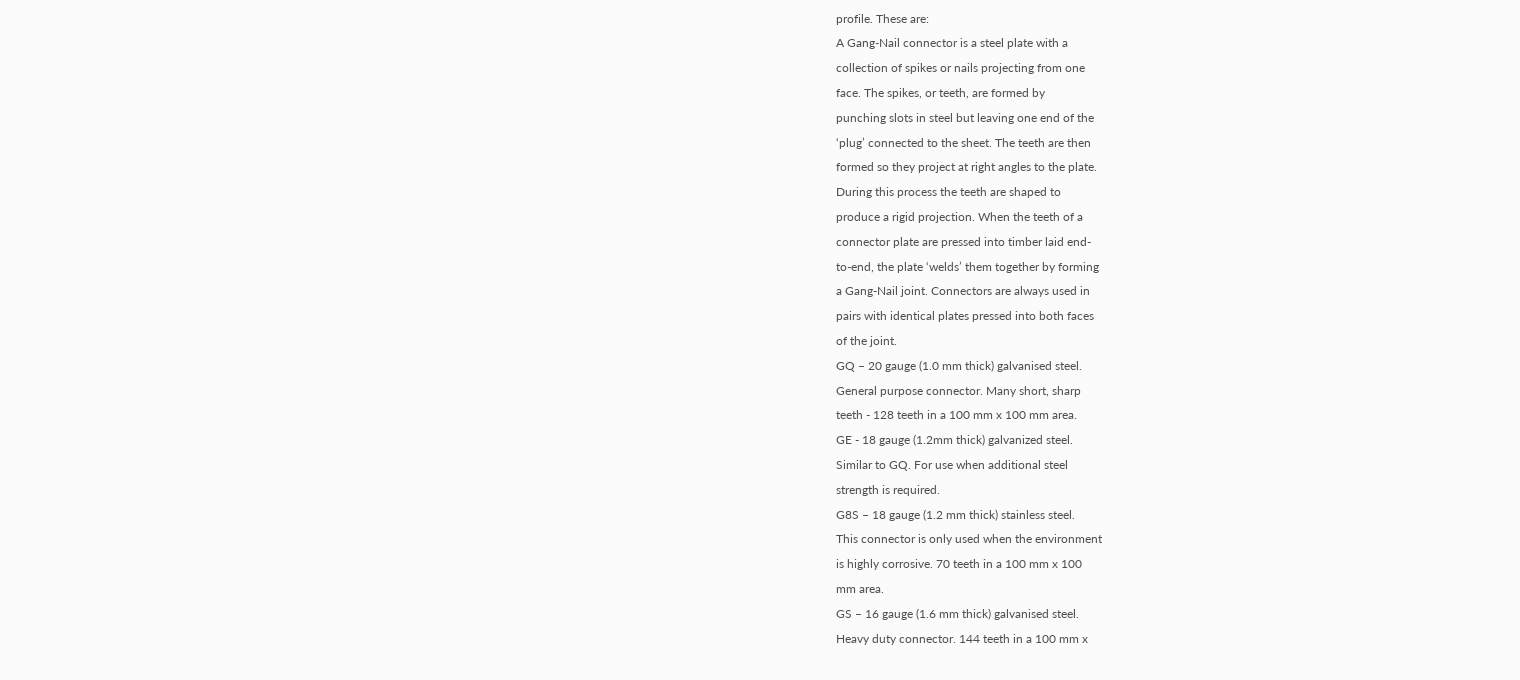profile. These are:
A Gang-Nail connector is a steel plate with a
collection of spikes or nails projecting from one
face. The spikes, or teeth, are formed by
punching slots in steel but leaving one end of the
‘plug’ connected to the sheet. The teeth are then
formed so they project at right angles to the plate.
During this process the teeth are shaped to
produce a rigid projection. When the teeth of a
connector plate are pressed into timber laid end-
to-end, the plate ‘welds’ them together by forming
a Gang-Nail joint. Connectors are always used in
pairs with identical plates pressed into both faces
of the joint.
GQ – 20 gauge (1.0 mm thick) galvanised steel.
General purpose connector. Many short, sharp
teeth - 128 teeth in a 100 mm x 100 mm area.
GE - 18 gauge (1.2mm thick) galvanized steel.
Similar to GQ. For use when additional steel
strength is required.
G8S – 18 gauge (1.2 mm thick) stainless steel.
This connector is only used when the environment
is highly corrosive. 70 teeth in a 100 mm x 100
mm area.
GS – 16 gauge (1.6 mm thick) galvanised steel.
Heavy duty connector. 144 teeth in a 100 mm x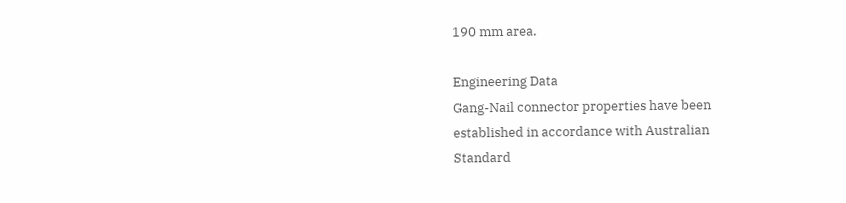190 mm area.

Engineering Data
Gang-Nail connector properties have been
established in accordance with Australian
Standard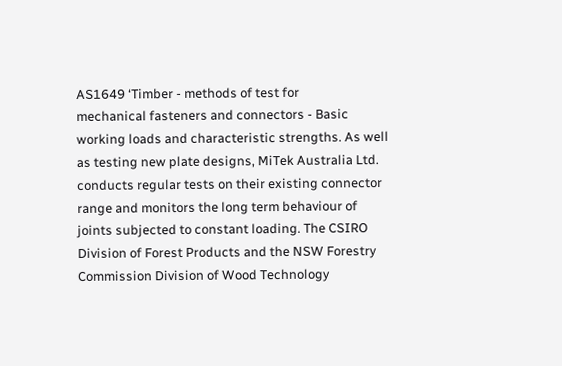AS1649 ‘Timber - methods of test for
mechanical fasteners and connectors - Basic
working loads and characteristic strengths. As well
as testing new plate designs, MiTek Australia Ltd.
conducts regular tests on their existing connector
range and monitors the long term behaviour of
joints subjected to constant loading. The CSIRO
Division of Forest Products and the NSW Forestry
Commission Division of Wood Technology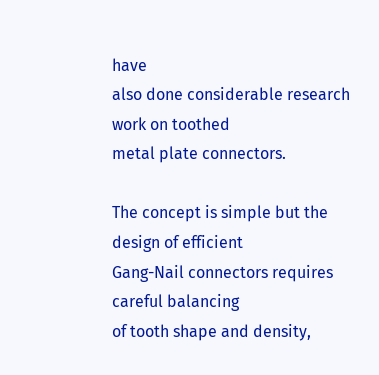have
also done considerable research work on toothed
metal plate connectors.

The concept is simple but the design of efficient
Gang-Nail connectors requires careful balancing
of tooth shape and density,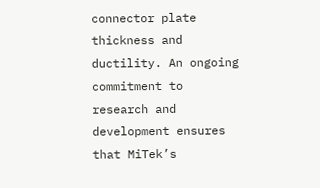connector plate
thickness and ductility. An ongoing commitment to
research and development ensures that MiTek’s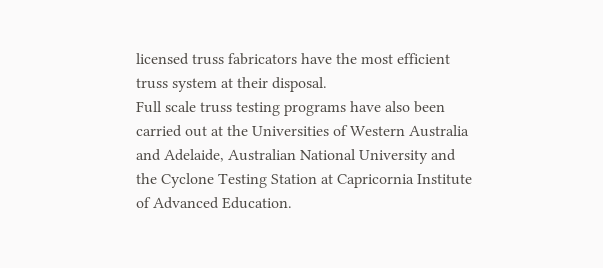licensed truss fabricators have the most efficient
truss system at their disposal.
Full scale truss testing programs have also been
carried out at the Universities of Western Australia
and Adelaide, Australian National University and
the Cyclone Testing Station at Capricornia Institute
of Advanced Education.